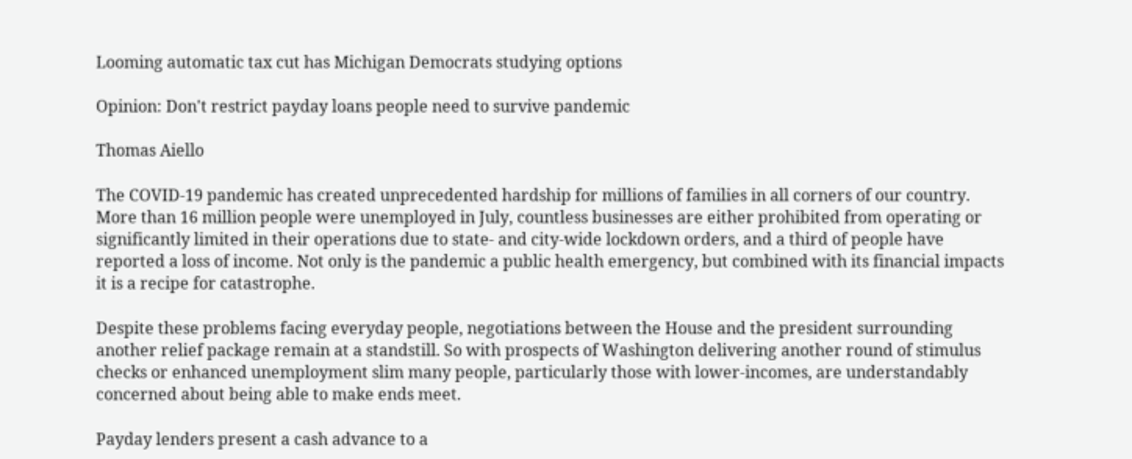Looming automatic tax cut has Michigan Democrats studying options

Opinion: Don't restrict payday loans people need to survive pandemic

Thomas Aiello

The COVID-19 pandemic has created unprecedented hardship for millions of families in all corners of our country. More than 16 million people were unemployed in July, countless businesses are either prohibited from operating or significantly limited in their operations due to state- and city-wide lockdown orders, and a third of people have reported a loss of income. Not only is the pandemic a public health emergency, but combined with its financial impacts it is a recipe for catastrophe.

Despite these problems facing everyday people, negotiations between the House and the president surrounding another relief package remain at a standstill. So with prospects of Washington delivering another round of stimulus checks or enhanced unemployment slim many people, particularly those with lower-incomes, are understandably concerned about being able to make ends meet.

Payday lenders present a cash advance to a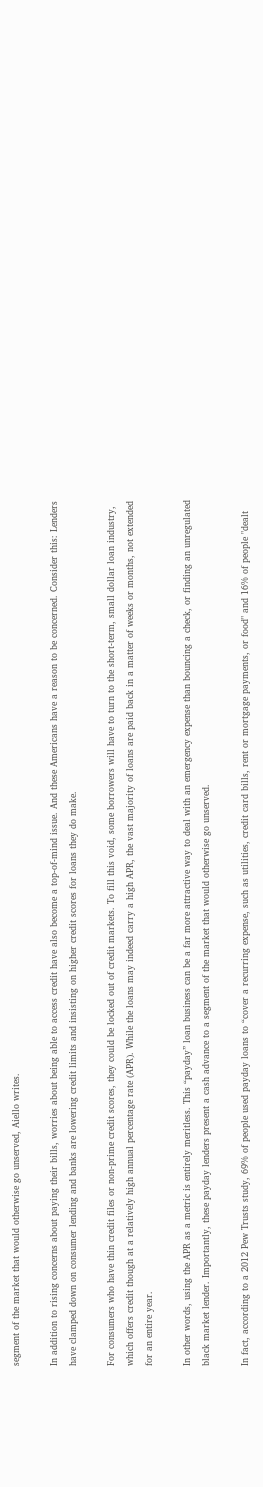segment of the market that would otherwise go unserved, Aiello writes.

In addition to rising concerns about paying their bills, worries about being able to access credit have also become a top-of-mind issue. And these Americans have a reason to be concerned. Consider this: Lenders have clamped down on consumer lending and banks are lowering credit limits and insisting on higher credit scores for loans they do make.

For consumers who have thin credit files or non-prime credit scores, they could be locked out of credit markets. To fill this void, some borrowers will have to turn to the short-term, small dollar loan industry, which offers credit though at a relatively high annual percentage rate (APR). While the loans may indeed carry a high APR, the vast majority of loans are paid back in a matter of weeks or months, not extended for an entire year.

In other words, using the APR as a metric is entirely meritless. This “payday” loan business can be a far more attractive way to deal with an emergency expense than bouncing a check, or finding an unregulated black market lender. Importantly, these payday lenders present a cash advance to a segment of the market that would otherwise go unserved.

In fact, according to a 2012 Pew Trusts study, 69% of people used payday loans to “cover a recurring expense, such as utilities, credit card bills, rent or mortgage payments, or food" and 16% of people "dealt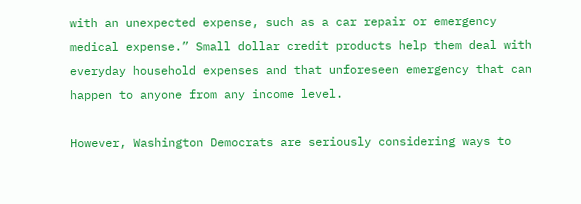with an unexpected expense, such as a car repair or emergency medical expense.” Small dollar credit products help them deal with everyday household expenses and that unforeseen emergency that can happen to anyone from any income level.

However, Washington Democrats are seriously considering ways to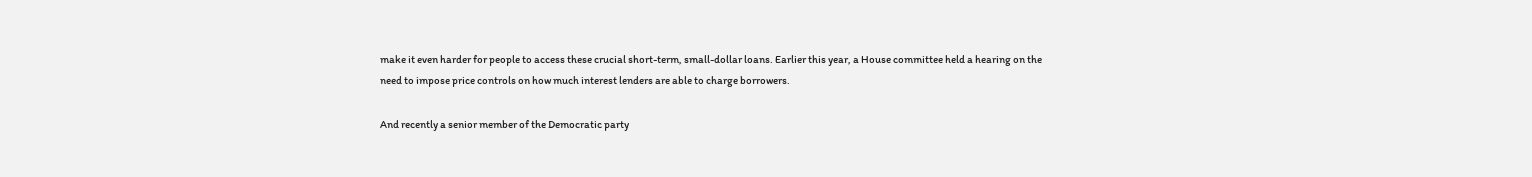make it even harder for people to access these crucial short-term, small-dollar loans. Earlier this year, a House committee held a hearing on the need to impose price controls on how much interest lenders are able to charge borrowers.

And recently a senior member of the Democratic party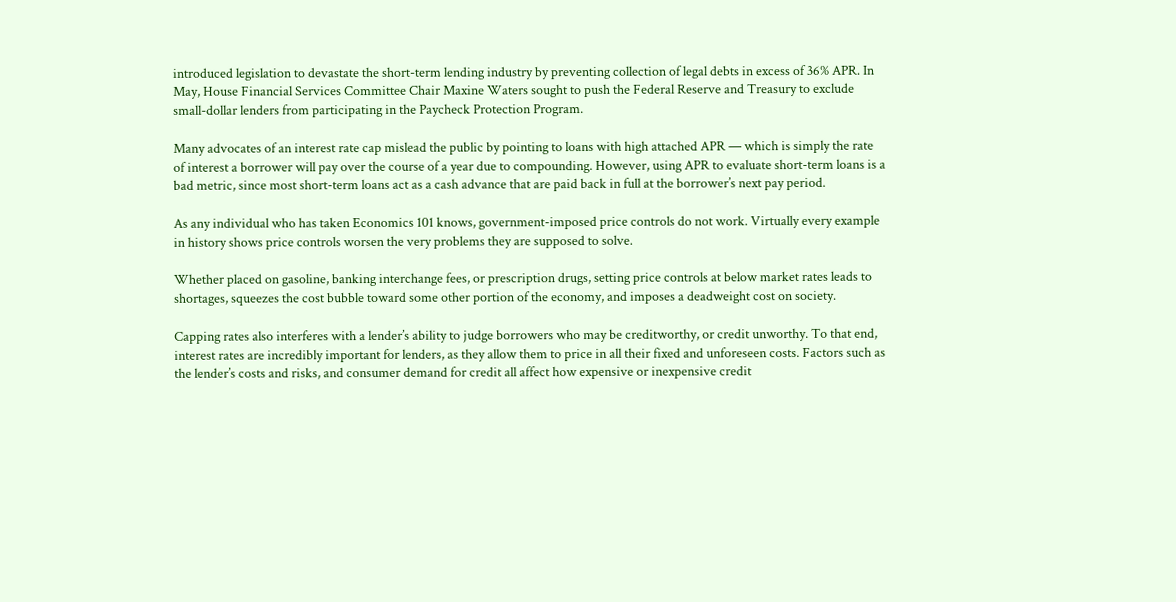introduced legislation to devastate the short-term lending industry by preventing collection of legal debts in excess of 36% APR. In May, House Financial Services Committee Chair Maxine Waters sought to push the Federal Reserve and Treasury to exclude small-dollar lenders from participating in the Paycheck Protection Program.

Many advocates of an interest rate cap mislead the public by pointing to loans with high attached APR — which is simply the rate of interest a borrower will pay over the course of a year due to compounding. However, using APR to evaluate short-term loans is a bad metric, since most short-term loans act as a cash advance that are paid back in full at the borrower’s next pay period.

As any individual who has taken Economics 101 knows, government-imposed price controls do not work. Virtually every example in history shows price controls worsen the very problems they are supposed to solve.

Whether placed on gasoline, banking interchange fees, or prescription drugs, setting price controls at below market rates leads to shortages, squeezes the cost bubble toward some other portion of the economy, and imposes a deadweight cost on society.

Capping rates also interferes with a lender’s ability to judge borrowers who may be creditworthy, or credit unworthy. To that end, interest rates are incredibly important for lenders, as they allow them to price in all their fixed and unforeseen costs. Factors such as the lender’s costs and risks, and consumer demand for credit all affect how expensive or inexpensive credit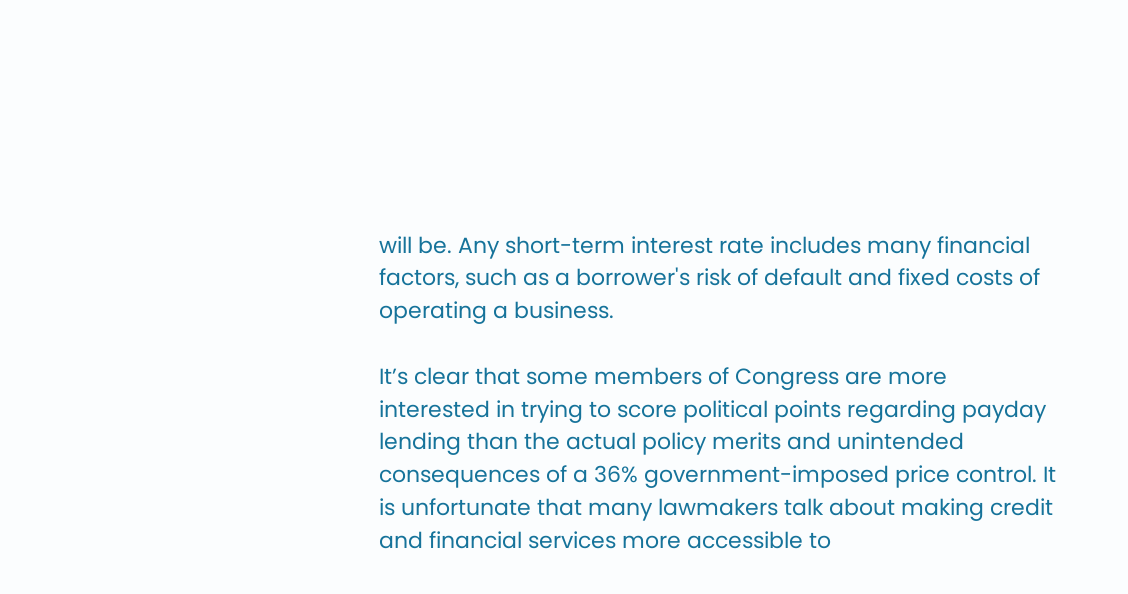will be. Any short-term interest rate includes many financial factors, such as a borrower's risk of default and fixed costs of operating a business.

It’s clear that some members of Congress are more interested in trying to score political points regarding payday lending than the actual policy merits and unintended consequences of a 36% government-imposed price control. It is unfortunate that many lawmakers talk about making credit and financial services more accessible to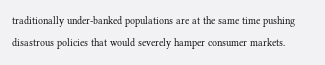traditionally under-banked populations are at the same time pushing disastrous policies that would severely hamper consumer markets.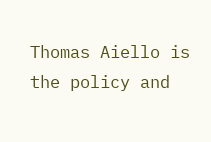Thomas Aiello is the policy and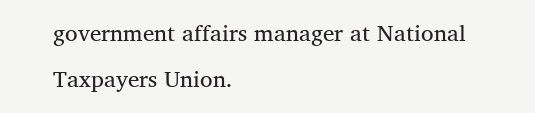government affairs manager at National Taxpayers Union.